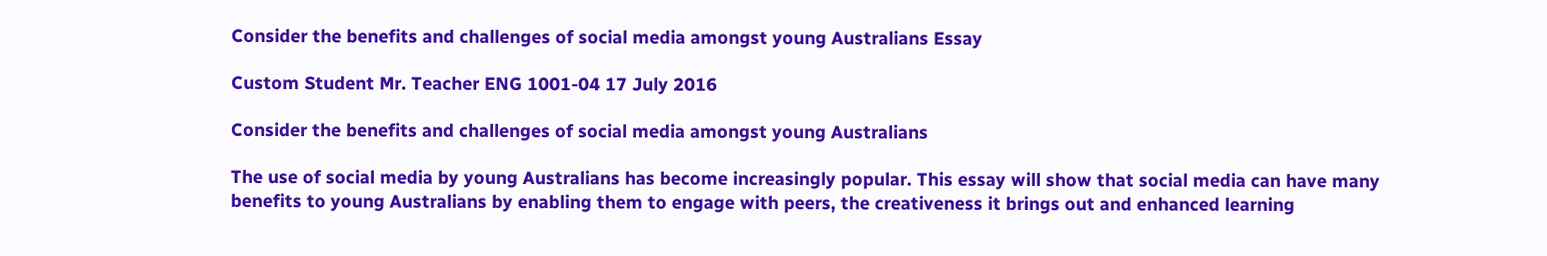Consider the benefits and challenges of social media amongst young Australians Essay

Custom Student Mr. Teacher ENG 1001-04 17 July 2016

Consider the benefits and challenges of social media amongst young Australians

The use of social media by young Australians has become increasingly popular. This essay will show that social media can have many benefits to young Australians by enabling them to engage with peers, the creativeness it brings out and enhanced learning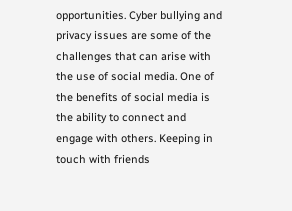opportunities. Cyber bullying and privacy issues are some of the challenges that can arise with the use of social media. One of the benefits of social media is the ability to connect and engage with others. Keeping in touch with friends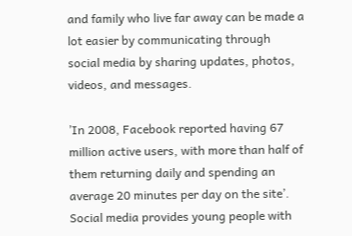and family who live far away can be made a lot easier by communicating through social media by sharing updates, photos, videos, and messages.

’In 2008, Facebook reported having 67 million active users, with more than half of them returning daily and spending an average 20 minutes per day on the site’. Social media provides young people with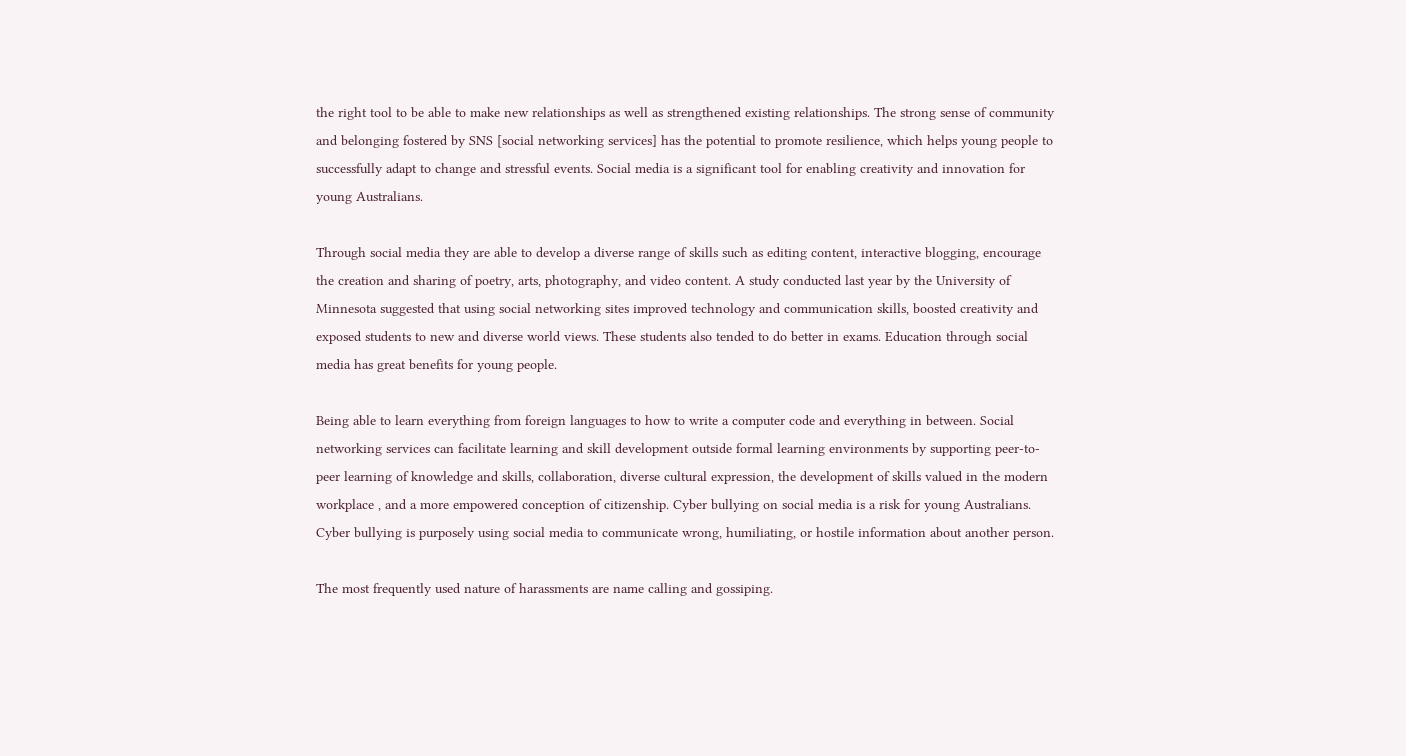the right tool to be able to make new relationships as well as strengthened existing relationships. The strong sense of community and belonging fostered by SNS [social networking services] has the potential to promote resilience, which helps young people to successfully adapt to change and stressful events. Social media is a significant tool for enabling creativity and innovation for young Australians.

Through social media they are able to develop a diverse range of skills such as editing content, interactive blogging, encourage the creation and sharing of poetry, arts, photography, and video content. A study conducted last year by the University of Minnesota suggested that using social networking sites improved technology and communication skills, boosted creativity and exposed students to new and diverse world views. These students also tended to do better in exams. Education through social media has great benefits for young people.

Being able to learn everything from foreign languages to how to write a computer code and everything in between. Social networking services can facilitate learning and skill development outside formal learning environments by supporting peer-to-peer learning of knowledge and skills, collaboration, diverse cultural expression, the development of skills valued in the modern workplace , and a more empowered conception of citizenship. Cyber bullying on social media is a risk for young Australians. Cyber bullying is purposely using social media to communicate wrong, humiliating, or hostile information about another person.

The most frequently used nature of harassments are name calling and gossiping.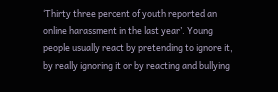‘Thirty three percent of youth reported an online harassment in the last year’. Young people usually react by pretending to ignore it, by really ignoring it or by reacting and bullying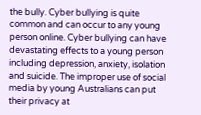the bully. Cyber bullying is quite common and can occur to any young person online. Cyber bullying can have devastating effects to a young person including depression, anxiety, isolation and suicide. The improper use of social media by young Australians can put their privacy at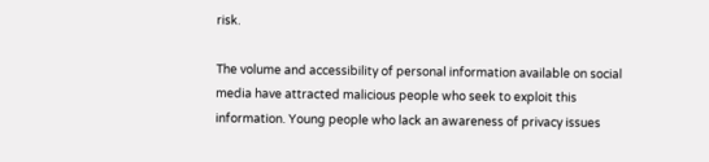risk.

The volume and accessibility of personal information available on social media have attracted malicious people who seek to exploit this information. Young people who lack an awareness of privacy issues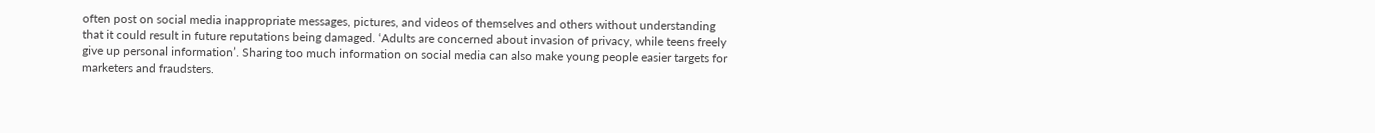often post on social media inappropriate messages, pictures, and videos of themselves and others without understanding that it could result in future reputations being damaged. ‘Adults are concerned about invasion of privacy, while teens freely give up personal information’. Sharing too much information on social media can also make young people easier targets for marketers and fraudsters.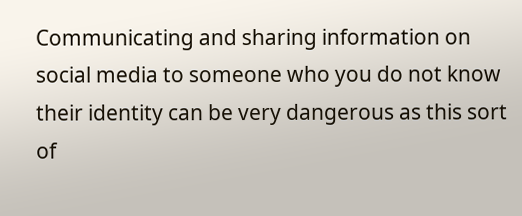Communicating and sharing information on social media to someone who you do not know their identity can be very dangerous as this sort of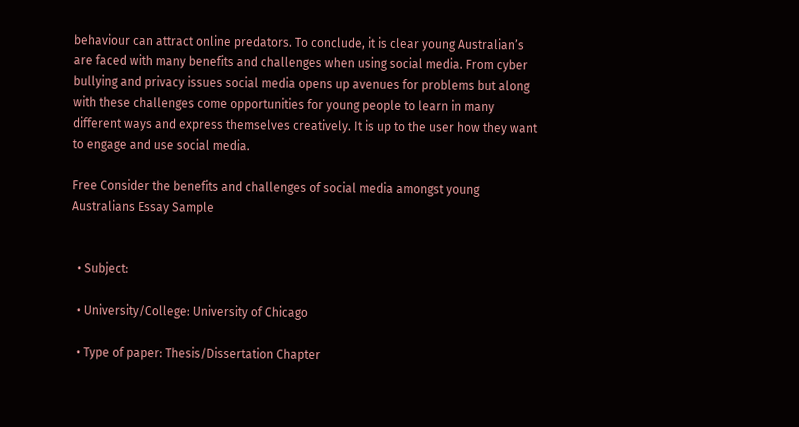behaviour can attract online predators. To conclude, it is clear young Australian’s are faced with many benefits and challenges when using social media. From cyber bullying and privacy issues social media opens up avenues for problems but along with these challenges come opportunities for young people to learn in many different ways and express themselves creatively. It is up to the user how they want to engage and use social media.

Free Consider the benefits and challenges of social media amongst young Australians Essay Sample


  • Subject:

  • University/College: University of Chicago

  • Type of paper: Thesis/Dissertation Chapter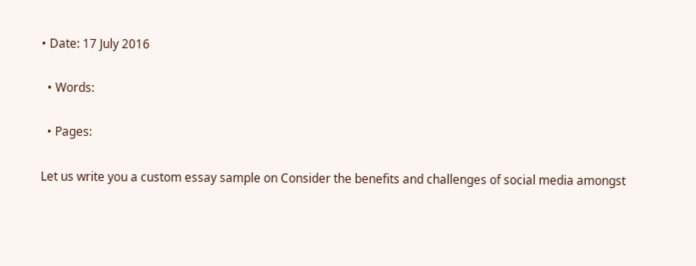• Date: 17 July 2016

  • Words:

  • Pages:

Let us write you a custom essay sample on Consider the benefits and challenges of social media amongst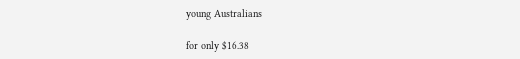young Australians

for only $16.38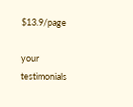$13.9/page

your testimonials